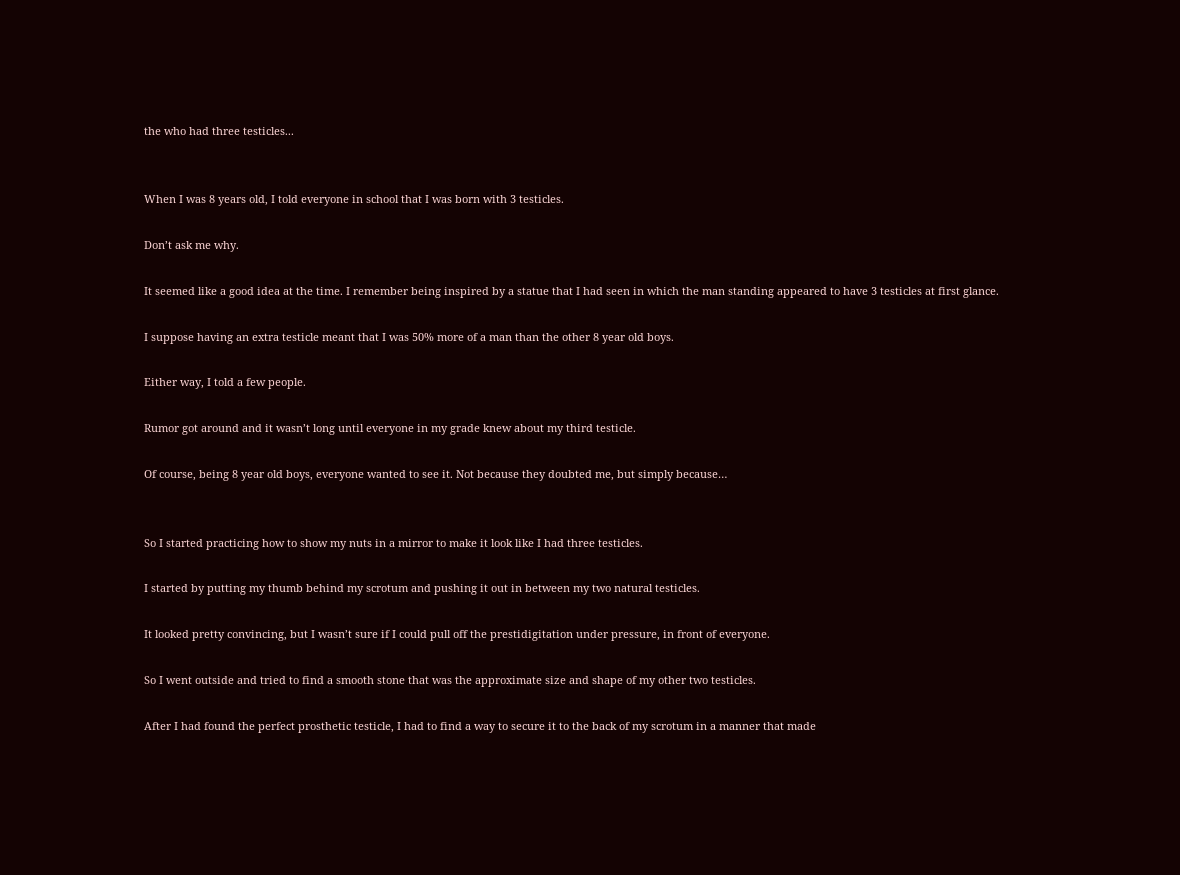the who had three testicles...


When I was 8 years old, I told everyone in school that I was born with 3 testicles.

Don’t ask me why.

It seemed like a good idea at the time. I remember being inspired by a statue that I had seen in which the man standing appeared to have 3 testicles at first glance.

I suppose having an extra testicle meant that I was 50% more of a man than the other 8 year old boys.

Either way, I told a few people.

Rumor got around and it wasn’t long until everyone in my grade knew about my third testicle.

Of course, being 8 year old boys, everyone wanted to see it. Not because they doubted me, but simply because…


So I started practicing how to show my nuts in a mirror to make it look like I had three testicles.

I started by putting my thumb behind my scrotum and pushing it out in between my two natural testicles.

It looked pretty convincing, but I wasn’t sure if I could pull off the prestidigitation under pressure, in front of everyone.

So I went outside and tried to find a smooth stone that was the approximate size and shape of my other two testicles.

After I had found the perfect prosthetic testicle, I had to find a way to secure it to the back of my scrotum in a manner that made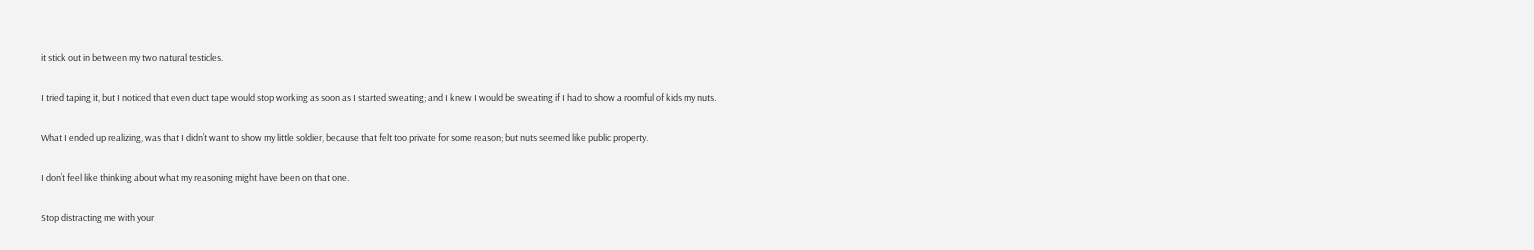it stick out in between my two natural testicles.

I tried taping it, but I noticed that even duct tape would stop working as soon as I started sweating; and I knew I would be sweating if I had to show a roomful of kids my nuts.

What I ended up realizing, was that I didn’t want to show my little soldier, because that felt too private for some reason; but nuts seemed like public property.

I don’t feel like thinking about what my reasoning might have been on that one.

Stop distracting me with your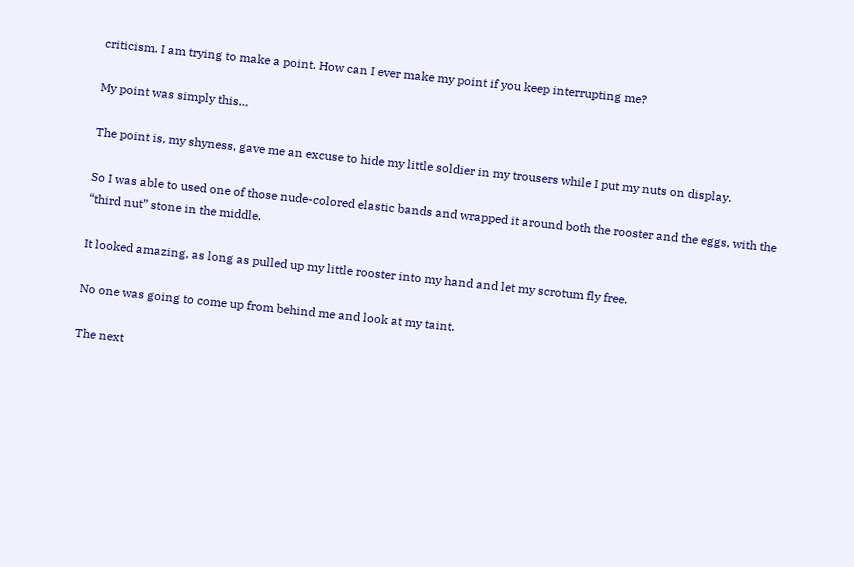criticism. I am trying to make a point. How can I ever make my point if you keep interrupting me?

My point was simply this…

The point is, my shyness, gave me an excuse to hide my little soldier in my trousers while I put my nuts on display.

So I was able to used one of those nude-colored elastic bands and wrapped it around both the rooster and the eggs, with the “third nut” stone in the middle.

It looked amazing, as long as pulled up my little rooster into my hand and let my scrotum fly free.

No one was going to come up from behind me and look at my taint.

The next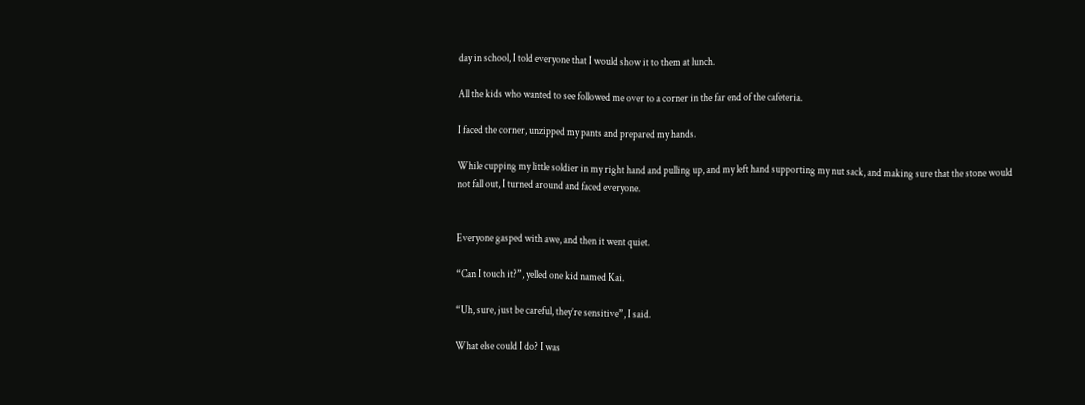day in school, I told everyone that I would show it to them at lunch.

All the kids who wanted to see followed me over to a corner in the far end of the cafeteria.

I faced the corner, unzipped my pants and prepared my hands.

While cupping my little soldier in my right hand and pulling up, and my left hand supporting my nut sack, and making sure that the stone would not fall out, I turned around and faced everyone.


Everyone gasped with awe, and then it went quiet.

“Can I touch it?”, yelled one kid named Kai.

“Uh, sure, just be careful, they’re sensitive”, I said.

What else could I do? I was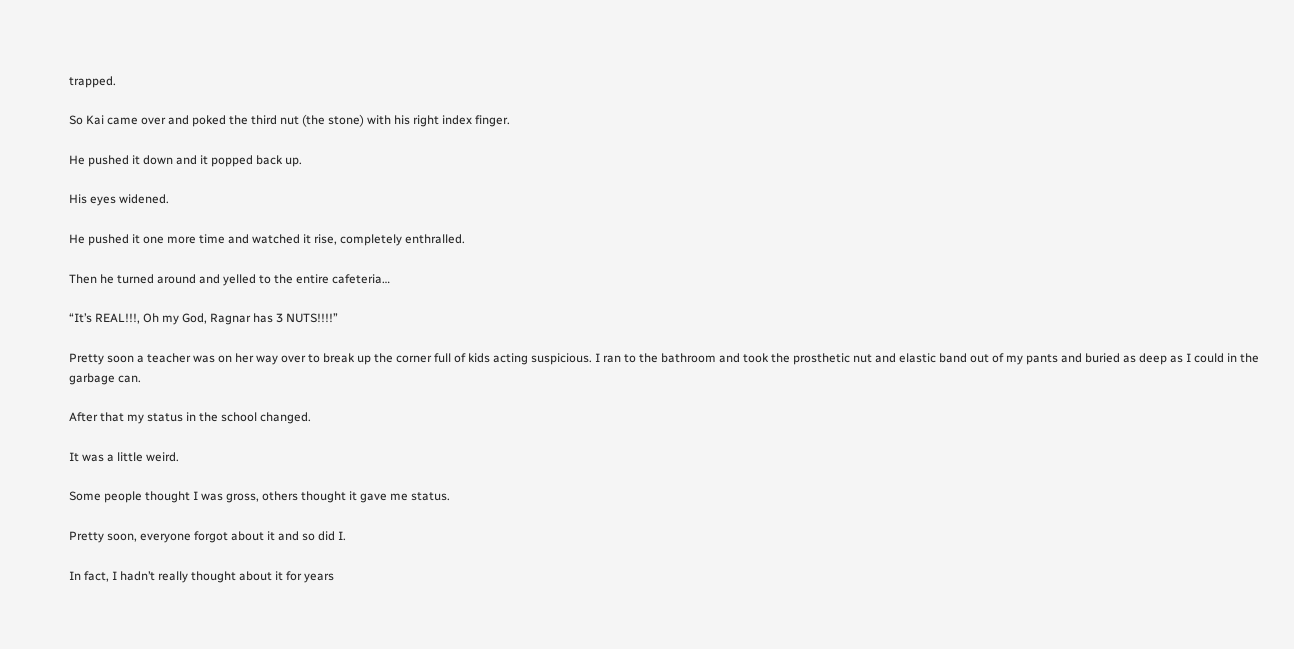trapped.

So Kai came over and poked the third nut (the stone) with his right index finger.

He pushed it down and it popped back up.

His eyes widened.

He pushed it one more time and watched it rise, completely enthralled.

Then he turned around and yelled to the entire cafeteria…

“It’s REAL!!!, Oh my God, Ragnar has 3 NUTS!!!!”

Pretty soon a teacher was on her way over to break up the corner full of kids acting suspicious. I ran to the bathroom and took the prosthetic nut and elastic band out of my pants and buried as deep as I could in the garbage can.

After that my status in the school changed.

It was a little weird.

Some people thought I was gross, others thought it gave me status.

Pretty soon, everyone forgot about it and so did I.

In fact, I hadn’t really thought about it for years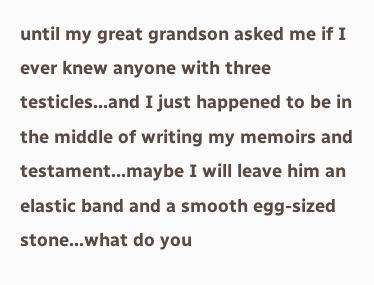until my great grandson asked me if I ever knew anyone with three testicles...and I just happened to be in the middle of writing my memoirs and testament...maybe I will leave him an elastic band and a smooth egg-sized stone...what do you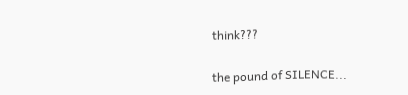think???

the pound of SILENCE...